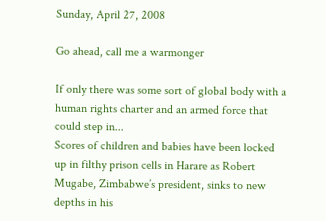Sunday, April 27, 2008

Go ahead, call me a warmonger

If only there was some sort of global body with a human rights charter and an armed force that could step in...
Scores of children and babies have been locked up in filthy prison cells in Harare as Robert Mugabe, Zimbabwe’s president, sinks to new depths in his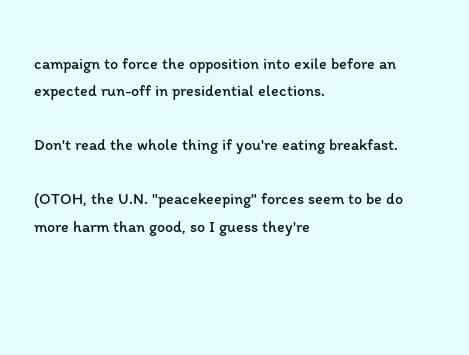campaign to force the opposition into exile before an expected run-off in presidential elections.

Don't read the whole thing if you're eating breakfast.

(OTOH, the U.N. "peacekeeping" forces seem to be do more harm than good, so I guess they're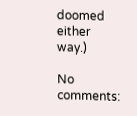doomed either way.)

No comments: